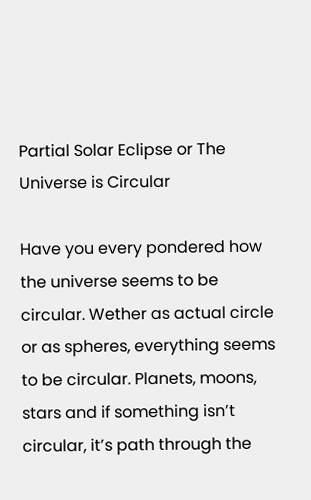Partial Solar Eclipse or The Universe is Circular

Have you every pondered how the universe seems to be circular. Wether as actual circle or as spheres, everything seems to be circular. Planets, moons, stars and if something isn’t circular, it’s path through the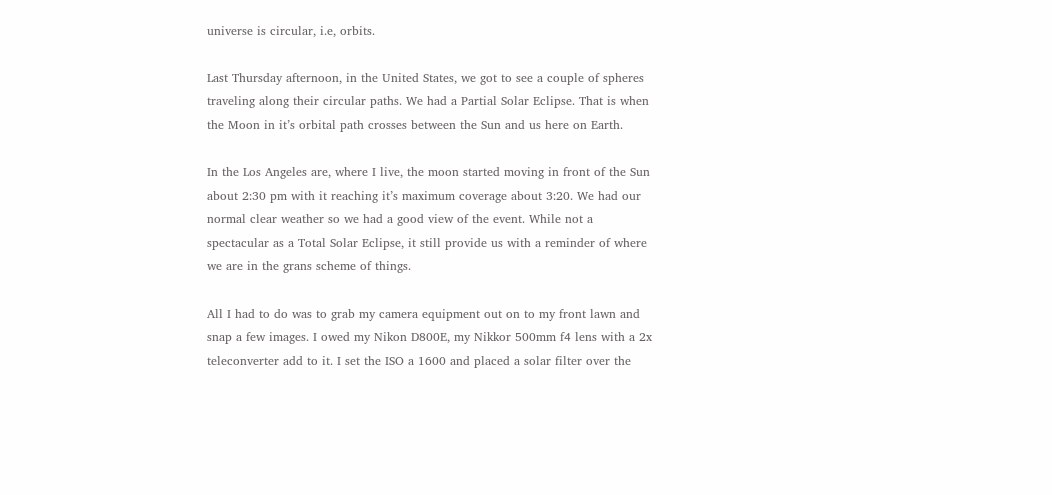universe is circular, i.e, orbits.

Last Thursday afternoon, in the United States, we got to see a couple of spheres traveling along their circular paths. We had a Partial Solar Eclipse. That is when the Moon in it’s orbital path crosses between the Sun and us here on Earth.

In the Los Angeles are, where I live, the moon started moving in front of the Sun about 2:30 pm with it reaching it’s maximum coverage about 3:20. We had our normal clear weather so we had a good view of the event. While not a spectacular as a Total Solar Eclipse, it still provide us with a reminder of where we are in the grans scheme of things.

All I had to do was to grab my camera equipment out on to my front lawn and snap a few images. I owed my Nikon D800E, my Nikkor 500mm f4 lens with a 2x teleconverter add to it. I set the ISO a 1600 and placed a solar filter over the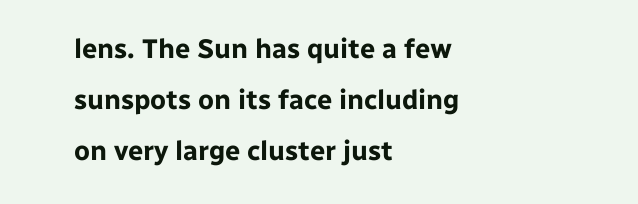lens. The Sun has quite a few sunspots on its face including on very large cluster just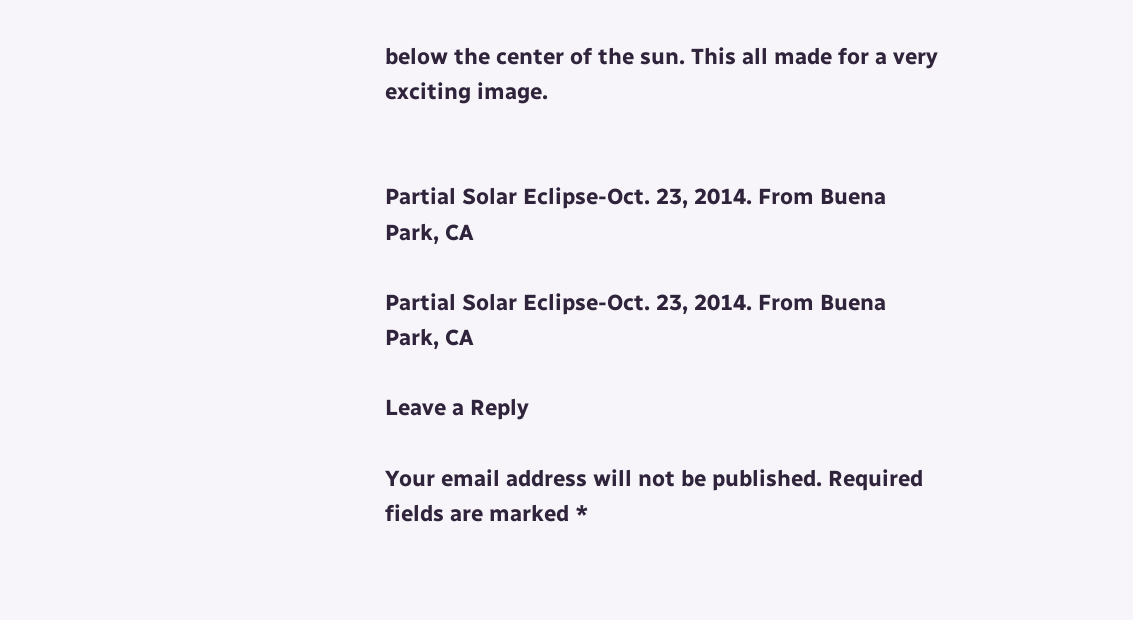below the center of the sun. This all made for a very exciting image.


Partial Solar Eclipse-Oct. 23, 2014. From Buena Park, CA

Partial Solar Eclipse-Oct. 23, 2014. From Buena Park, CA

Leave a Reply

Your email address will not be published. Required fields are marked *